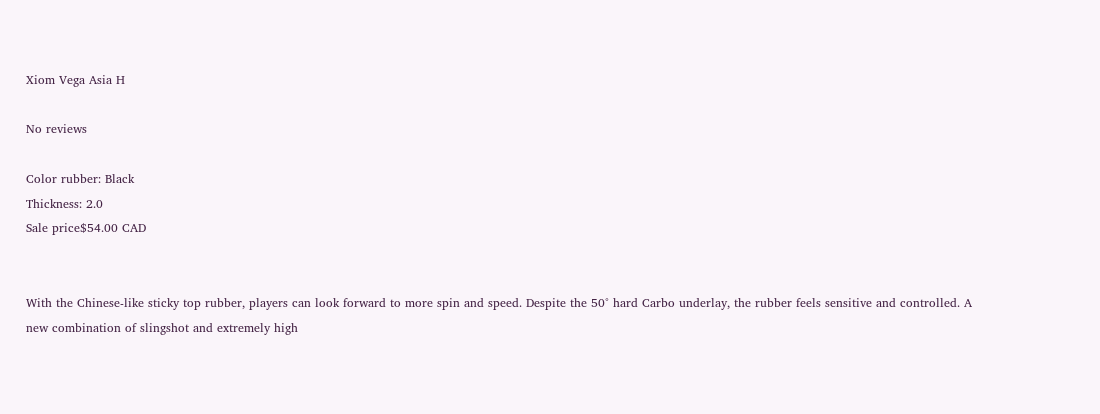Xiom Vega Asia H

No reviews

Color rubber: Black
Thickness: 2.0
Sale price$54.00 CAD


With the Chinese-like sticky top rubber, players can look forward to more spin and speed. Despite the 50° hard Carbo underlay, the rubber feels sensitive and controlled. A new combination of slingshot and extremely high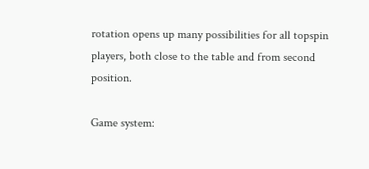rotation opens up many possibilities for all topspin players, both close to the table and from second position.

Game system: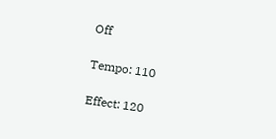Off

Tempo: 110

Effect: 120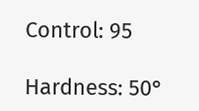Control: 95

Hardness: 50°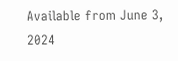Available from June 3, 2024